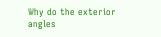Why do the exterior angles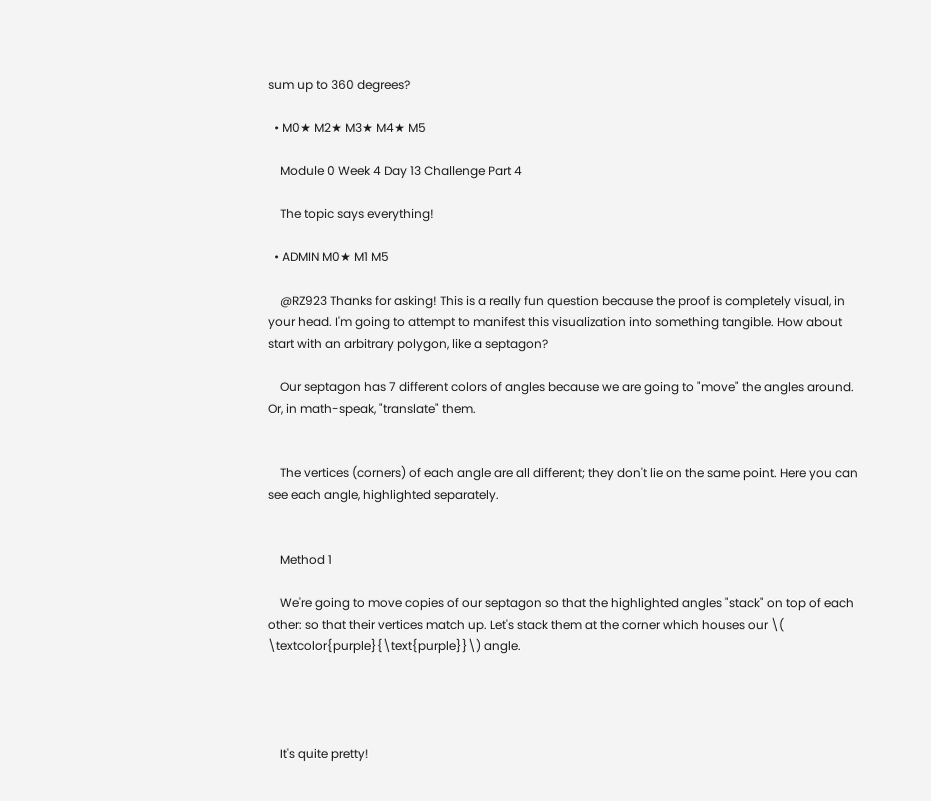sum up to 360 degrees?

  • M0★ M2★ M3★ M4★ M5

    Module 0 Week 4 Day 13 Challenge Part 4

    The topic says everything!

  • ADMIN M0★ M1 M5

    @RZ923 Thanks for asking! This is a really fun question because the proof is completely visual, in your head. I'm going to attempt to manifest this visualization into something tangible. How about start with an arbitrary polygon, like a septagon?

    Our septagon has 7 different colors of angles because we are going to "move" the angles around. Or, in math-speak, "translate" them.


    The vertices (corners) of each angle are all different; they don't lie on the same point. Here you can see each angle, highlighted separately.


    Method 1

    We're going to move copies of our septagon so that the highlighted angles "stack" on top of each other: so that their vertices match up. Let's stack them at the corner which houses our \( \textcolor{purple}{\text{purple}}\) angle.




    It's quite pretty!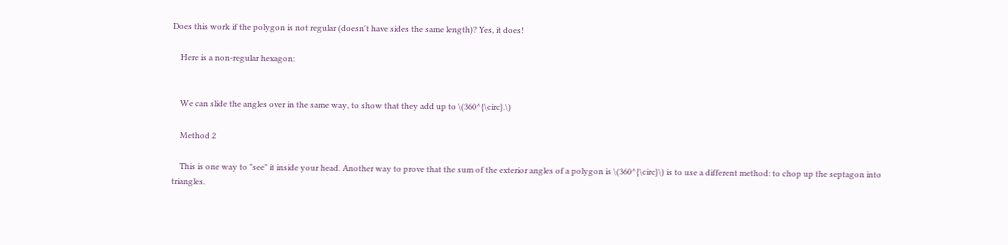Does this work if the polygon is not regular (doesn't have sides the same length)? Yes, it does!

    Here is a non-regular hexagon:


    We can slide the angles over in the same way, to show that they add up to \(360^{\circ}.\)

    Method 2

    This is one way to "see" it inside your head. Another way to prove that the sum of the exterior angles of a polygon is \(360^{\circ}\) is to use a different method: to chop up the septagon into triangles.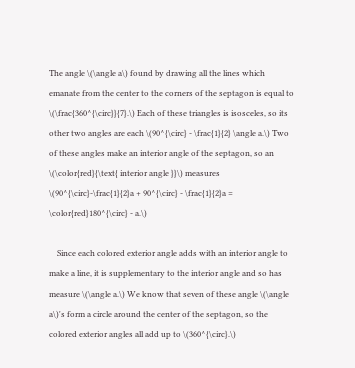The angle \(\angle a\) found by drawing all the lines which emanate from the center to the corners of the septagon is equal to \(\frac{360^{\circ}}{7}.\) Each of these triangles is isosceles, so its other two angles are each \(90^{\circ} - \frac{1}{2} \angle a.\) Two of these angles make an interior angle of the septagon, so an \(\color{red}{\text{ interior angle }}\) measures \(90^{\circ}-\frac{1}{2}a + 90^{\circ} - \frac{1}{2}a = \color{red}180^{\circ} - a.\)

    Since each colored exterior angle adds with an interior angle to make a line, it is supplementary to the interior angle and so has measure \(\angle a.\) We know that seven of these angle \(\angle a\)'s form a circle around the center of the septagon, so the colored exterior angles all add up to \(360^{\circ}.\)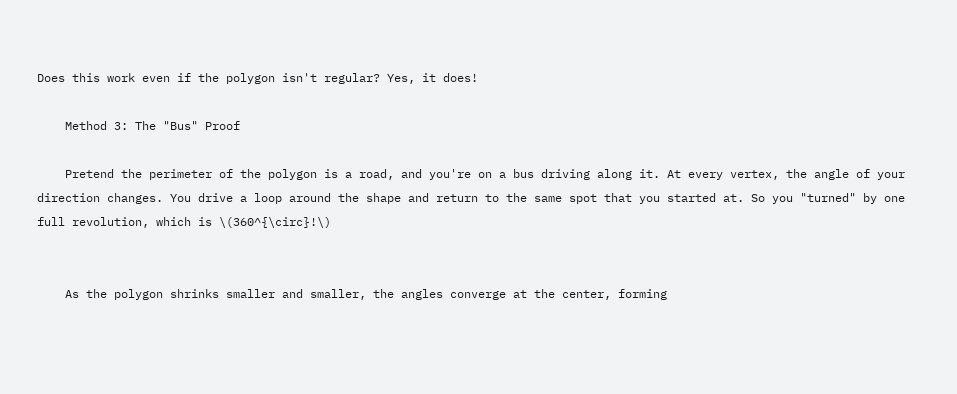Does this work even if the polygon isn't regular? Yes, it does!

    Method 3: The "Bus" Proof

    Pretend the perimeter of the polygon is a road, and you're on a bus driving along it. At every vertex, the angle of your direction changes. You drive a loop around the shape and return to the same spot that you started at. So you "turned" by one full revolution, which is \(360^{\circ}!\)


    As the polygon shrinks smaller and smaller, the angles converge at the center, forming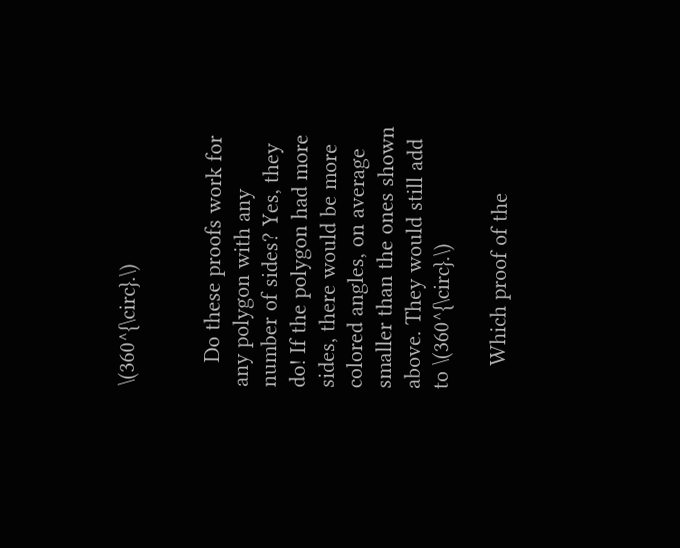\(360^{\circ}.\)


    Do these proofs work for any polygon with any number of sides? Yes, they do! If the polygon had more sides, there would be more colored angles, on average smaller than the ones shown above. They would still add to \(360^{\circ}.\)

    Which proof of the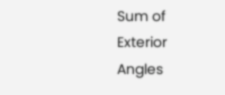Sum of Exterior Angles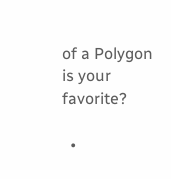of a Polygon is your favorite?

  •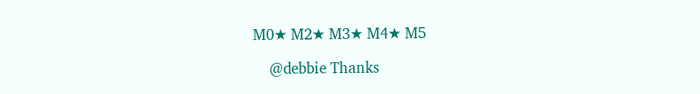M0★ M2★ M3★ M4★ M5

    @debbie Thanks